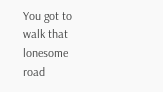You got to walk that lonesome road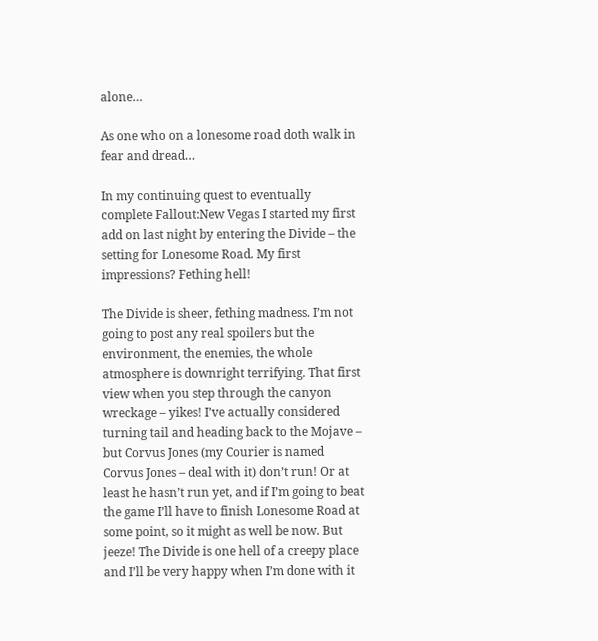alone…

As one who on a lonesome road doth walk in fear and dread…

In my continuing quest to eventually complete Fallout:New Vegas I started my first add on last night by entering the Divide – the setting for Lonesome Road. My first impressions? Fething hell!

The Divide is sheer, fething madness. I’m not going to post any real spoilers but the environment, the enemies, the whole atmosphere is downright terrifying. That first view when you step through the canyon wreckage – yikes! I’ve actually considered turning tail and heading back to the Mojave – but Corvus Jones (my Courier is named Corvus Jones – deal with it) don’t run! Or at least he hasn’t run yet, and if I’m going to beat the game I’ll have to finish Lonesome Road at some point, so it might as well be now. But jeeze! The Divide is one hell of a creepy place and I’ll be very happy when I’m done with it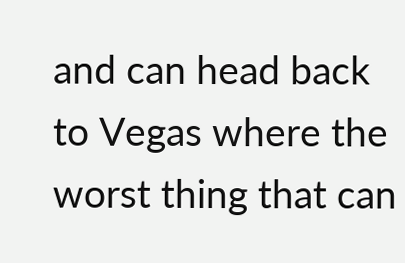and can head back to Vegas where the worst thing that can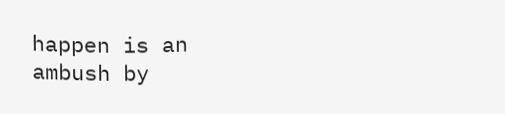happen is an ambush by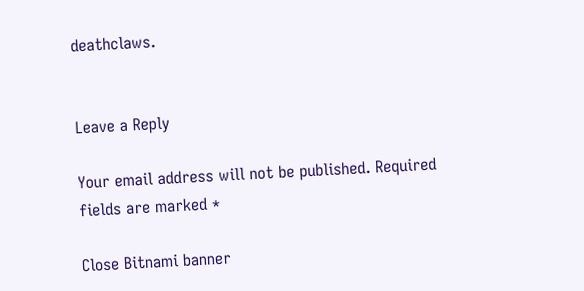deathclaws.


Leave a Reply

Your email address will not be published. Required fields are marked *

Close Bitnami banner